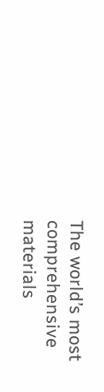The world’s most comprehensive materials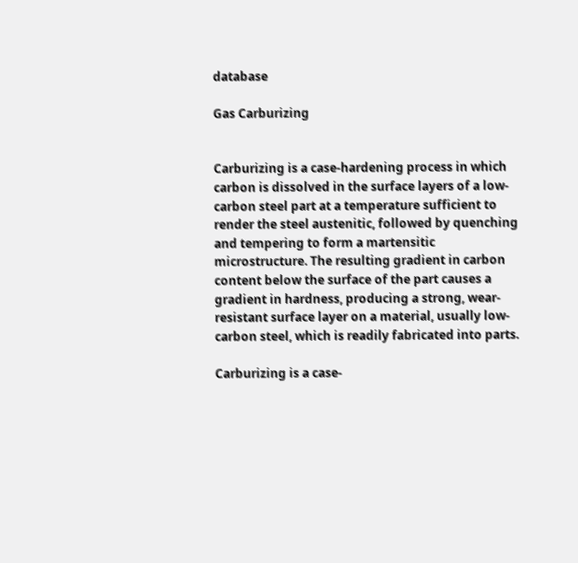database

Gas Carburizing


Carburizing is a case-hardening process in which carbon is dissolved in the surface layers of a low-carbon steel part at a temperature sufficient to render the steel austenitic, followed by quenching and tempering to form a martensitic microstructure. The resulting gradient in carbon content below the surface of the part causes a gradient in hardness, producing a strong, wear-resistant surface layer on a material, usually low-carbon steel, which is readily fabricated into parts.

Carburizing is a case-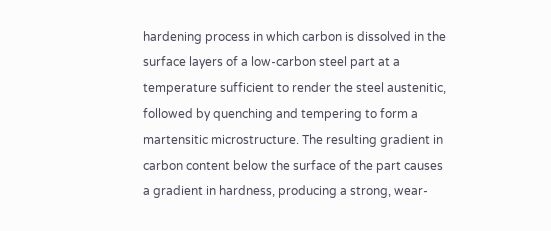hardening process in which carbon is dissolved in the surface layers of a low-carbon steel part at a temperature sufficient to render the steel austenitic, followed by quenching and tempering to form a martensitic microstructure. The resulting gradient in carbon content below the surface of the part causes a gradient in hardness, producing a strong, wear-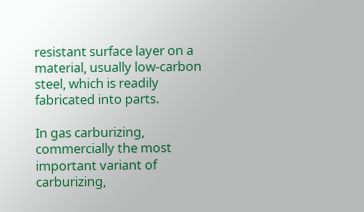resistant surface layer on a material, usually low-carbon steel, which is readily fabricated into parts.

In gas carburizing, commercially the most important variant of carburizing,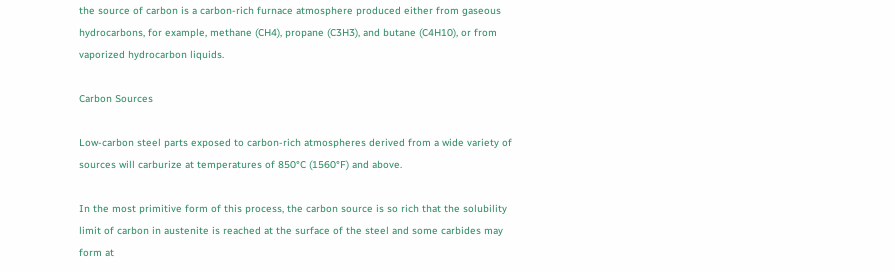the source of carbon is a carbon-rich furnace atmosphere produced either from gaseous hydrocarbons, for example, methane (CH4), propane (C3H3), and butane (C4H10), or from vaporized hydrocarbon liquids.

Carbon Sources

Low-carbon steel parts exposed to carbon-rich atmospheres derived from a wide variety of sources will carburize at temperatures of 850°C (1560°F) and above.

In the most primitive form of this process, the carbon source is so rich that the solubility limit of carbon in austenite is reached at the surface of the steel and some carbides may form at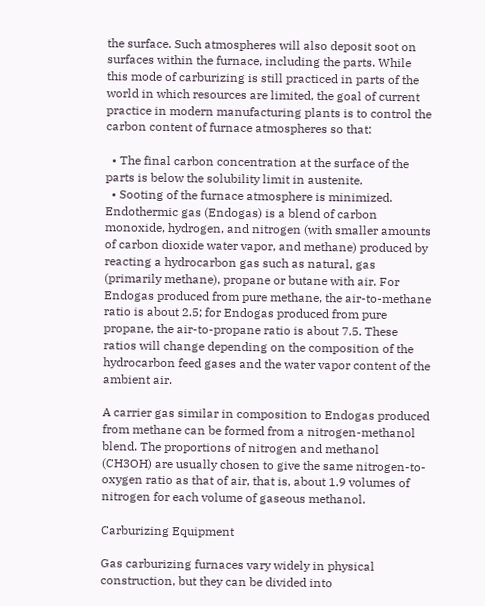the surface. Such atmospheres will also deposit soot on surfaces within the furnace, including the parts. While this mode of carburizing is still practiced in parts of the world in which resources are limited, the goal of current practice in modern manufacturing plants is to control the carbon content of furnace atmospheres so that:

  • The final carbon concentration at the surface of the parts is below the solubility limit in austenite.
  • Sooting of the furnace atmosphere is minimized.
Endothermic gas (Endogas) is a blend of carbon monoxide, hydrogen, and nitrogen (with smaller amounts of carbon dioxide water vapor, and methane) produced by reacting a hydrocarbon gas such as natural, gas (primarily methane), propane or butane with air. For Endogas produced from pure methane, the air-to-methane ratio is about 2.5; for Endogas produced from pure propane, the air-to-propane ratio is about 7.5. These ratios will change depending on the composition of the hydrocarbon feed gases and the water vapor content of the ambient air.

A carrier gas similar in composition to Endogas produced from methane can be formed from a nitrogen-methanol blend. The proportions of nitrogen and methanol (CH3OH) are usually chosen to give the same nitrogen-to-oxygen ratio as that of air, that is, about 1.9 volumes of nitrogen for each volume of gaseous methanol.

Carburizing Equipment

Gas carburizing furnaces vary widely in physical construction, but they can be divided into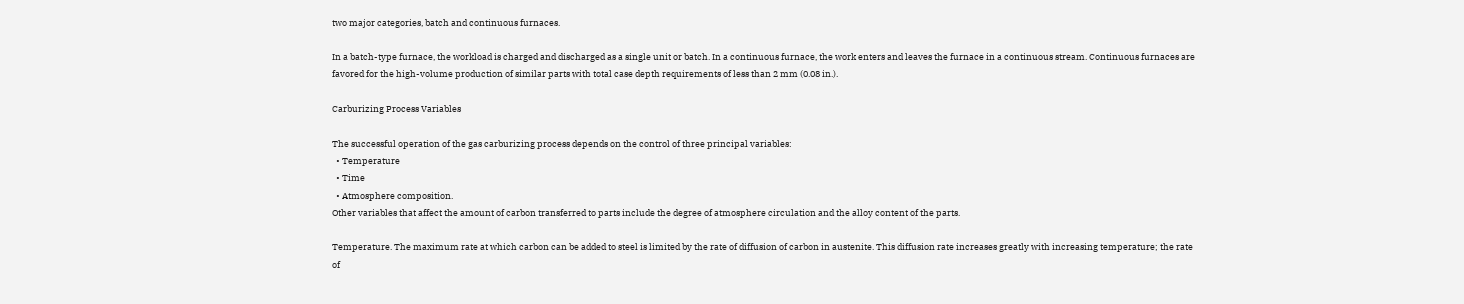two major categories, batch and continuous furnaces.

In a batch-type furnace, the workload is charged and discharged as a single unit or batch. In a continuous furnace, the work enters and leaves the furnace in a continuous stream. Continuous furnaces are favored for the high-volume production of similar parts with total case depth requirements of less than 2 mm (0.08 in.).

Carburizing Process Variables

The successful operation of the gas carburizing process depends on the control of three principal variables:
  • Temperature
  • Time
  • Atmosphere composition.
Other variables that affect the amount of carbon transferred to parts include the degree of atmosphere circulation and the alloy content of the parts.

Temperature. The maximum rate at which carbon can be added to steel is limited by the rate of diffusion of carbon in austenite. This diffusion rate increases greatly with increasing temperature; the rate of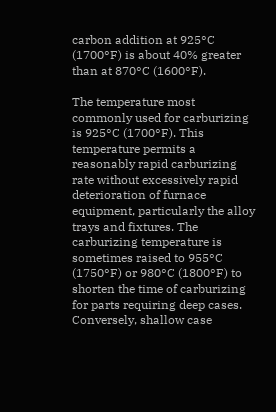carbon addition at 925°C (1700°F) is about 40% greater than at 870°C (1600°F).

The temperature most commonly used for carburizing is 925°C (1700°F). This temperature permits a reasonably rapid carburizing rate without excessively rapid deterioration of furnace equipment, particularly the alloy trays and fixtures. The carburizing temperature is sometimes raised to 955°C (1750°F) or 980°C (1800°F) to shorten the time of carburizing for parts requiring deep cases. Conversely, shallow case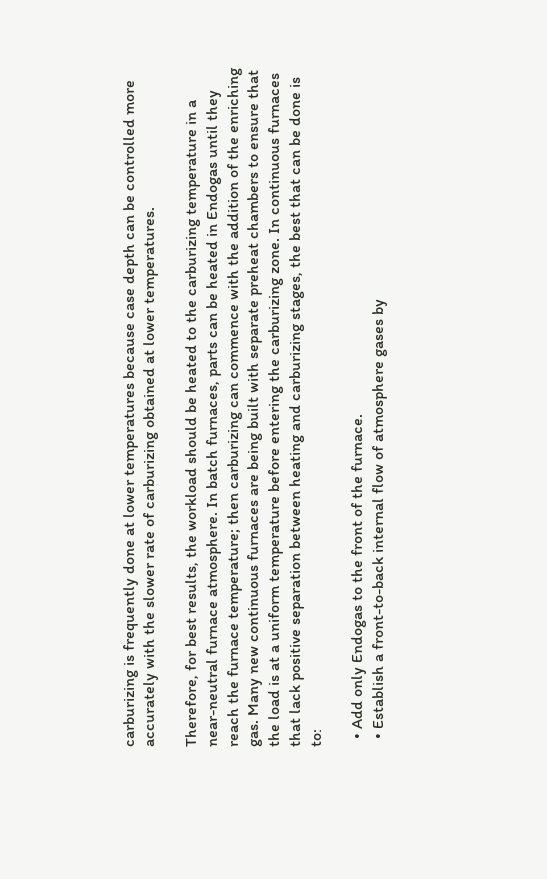carburizing is frequently done at lower temperatures because case depth can be controlled more accurately with the slower rate of carburizing obtained at lower temperatures.

Therefore, for best results, the workload should be heated to the carburizing temperature in a near-neutral furnace atmosphere. In batch furnaces, parts can be heated in Endogas until they reach the furnace temperature; then carburizing can commence with the addition of the enriching gas. Many new continuous furnaces are being built with separate preheat chambers to ensure that the load is at a uniform temperature before entering the carburizing zone. In continuous furnaces that lack positive separation between heating and carburizing stages, the best that can be done is to:

  • Add only Endogas to the front of the furnace.
  • Establish a front-to-back internal flow of atmosphere gases by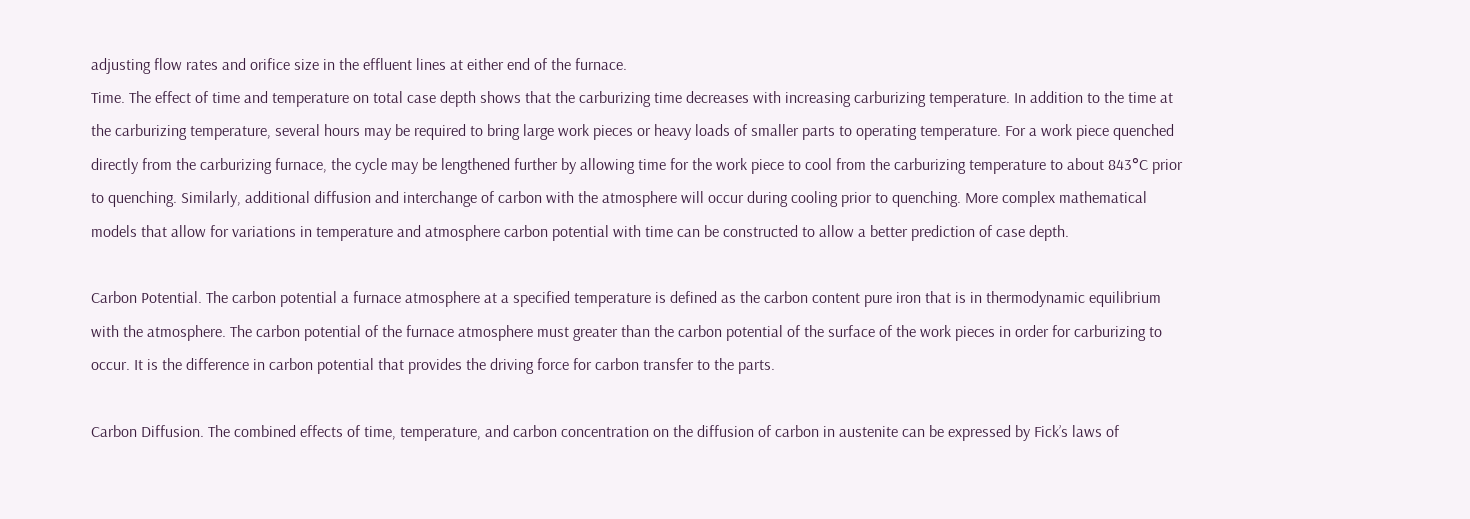adjusting flow rates and orifice size in the effluent lines at either end of the furnace.
Time. The effect of time and temperature on total case depth shows that the carburizing time decreases with increasing carburizing temperature. In addition to the time at the carburizing temperature, several hours may be required to bring large work pieces or heavy loads of smaller parts to operating temperature. For a work piece quenched directly from the carburizing furnace, the cycle may be lengthened further by allowing time for the work piece to cool from the carburizing temperature to about 843°C prior to quenching. Similarly, additional diffusion and interchange of carbon with the atmosphere will occur during cooling prior to quenching. More complex mathematical models that allow for variations in temperature and atmosphere carbon potential with time can be constructed to allow a better prediction of case depth.

Carbon Potential. The carbon potential a furnace atmosphere at a specified temperature is defined as the carbon content pure iron that is in thermodynamic equilibrium with the atmosphere. The carbon potential of the furnace atmosphere must greater than the carbon potential of the surface of the work pieces in order for carburizing to occur. It is the difference in carbon potential that provides the driving force for carbon transfer to the parts.

Carbon Diffusion. The combined effects of time, temperature, and carbon concentration on the diffusion of carbon in austenite can be expressed by Fick’s laws of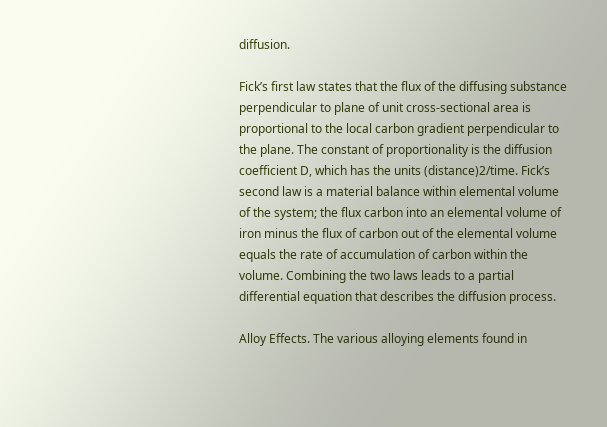diffusion.

Fick’s first law states that the flux of the diffusing substance perpendicular to plane of unit cross-sectional area is proportional to the local carbon gradient perpendicular to the plane. The constant of proportionality is the diffusion coefficient D, which has the units (distance)2/time. Fick’s second law is a material balance within elemental volume of the system; the flux carbon into an elemental volume of iron minus the flux of carbon out of the elemental volume equals the rate of accumulation of carbon within the volume. Combining the two laws leads to a partial differential equation that describes the diffusion process.

Alloy Effects. The various alloying elements found in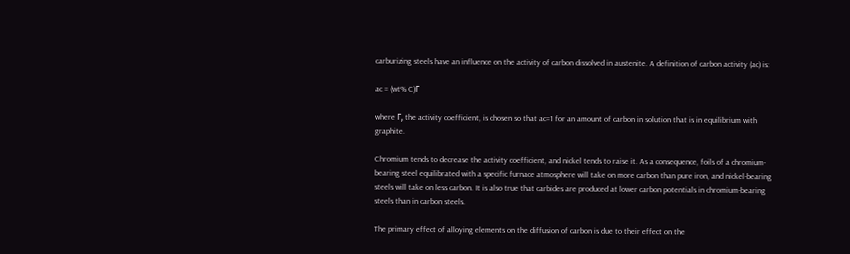carburizing steels have an influence on the activity of carbon dissolved in austenite. A definition of carbon activity (ac) is:

ac = (wt% C)Γ

where Γ, the activity coefficient, is chosen so that ac=1 for an amount of carbon in solution that is in equilibrium with graphite.

Chromium tends to decrease the activity coefficient, and nickel tends to raise it. As a consequence, foils of a chromium-bearing steel equilibrated with a specific furnace atmosphere will take on more carbon than pure iron, and nickel-bearing steels will take on less carbon. It is also true that carbides are produced at lower carbon potentials in chromium-bearing steels than in carbon steels.

The primary effect of alloying elements on the diffusion of carbon is due to their effect on the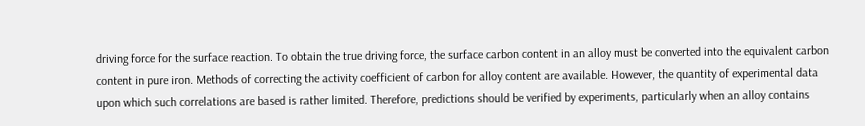driving force for the surface reaction. To obtain the true driving force, the surface carbon content in an alloy must be converted into the equivalent carbon content in pure iron. Methods of correcting the activity coefficient of carbon for alloy content are available. However, the quantity of experimental data upon which such correlations are based is rather limited. Therefore, predictions should be verified by experiments, particularly when an alloy contains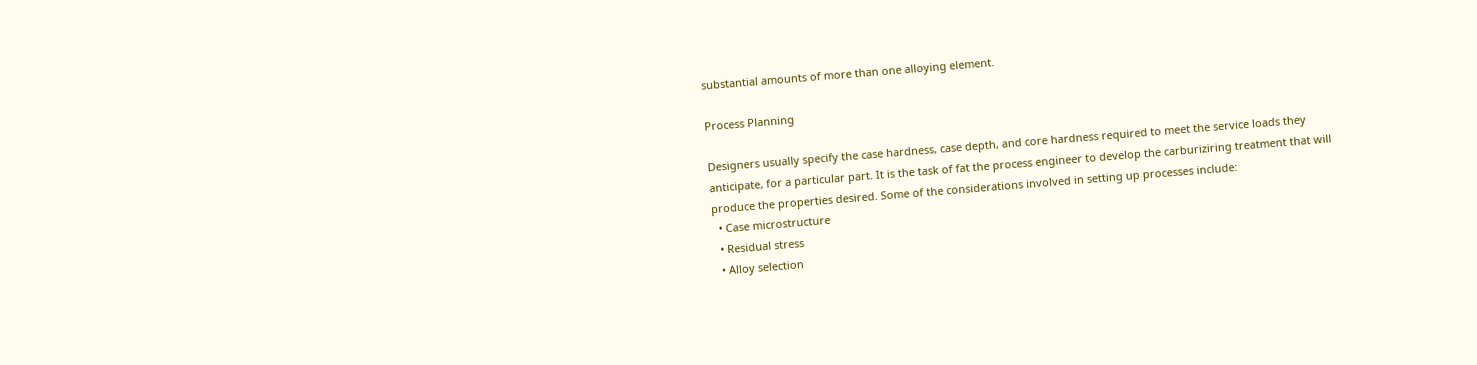substantial amounts of more than one alloying element.

Process Planning

Designers usually specify the case hardness, case depth, and core hardness required to meet the service loads they anticipate, for a particular part. It is the task of fat the process engineer to develop the carburiziring treatment that will produce the properties desired. Some of the considerations involved in setting up processes include:
  • Case microstructure
  • Residual stress
  • Alloy selection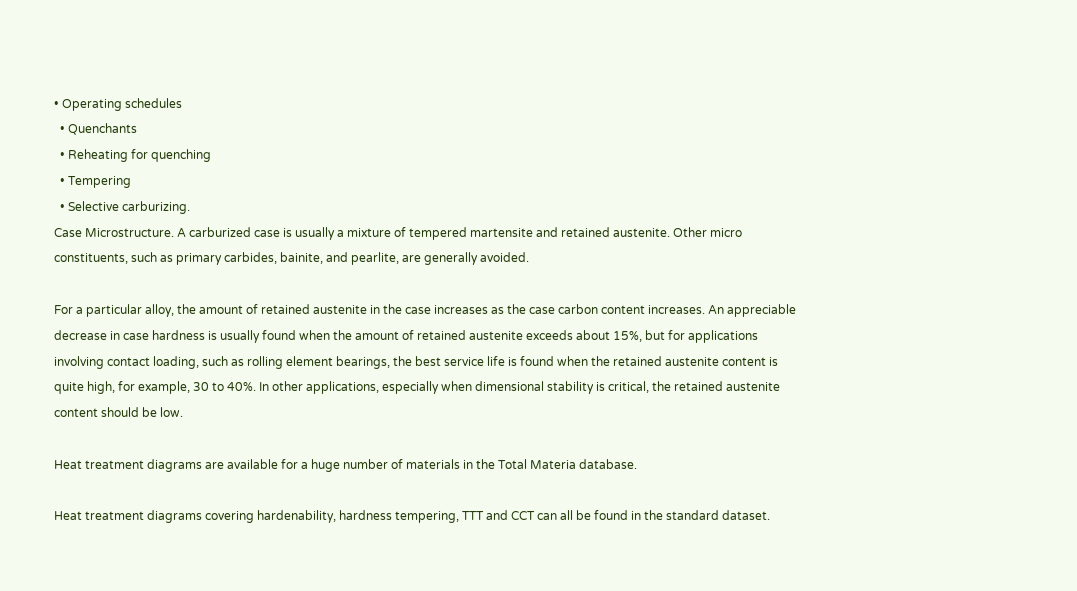• Operating schedules
  • Quenchants
  • Reheating for quenching
  • Tempering
  • Selective carburizing.
Case Microstructure. A carburized case is usually a mixture of tempered martensite and retained austenite. Other micro constituents, such as primary carbides, bainite, and pearlite, are generally avoided.

For a particular alloy, the amount of retained austenite in the case increases as the case carbon content increases. An appreciable decrease in case hardness is usually found when the amount of retained austenite exceeds about 15%, but for applications involving contact loading, such as rolling element bearings, the best service life is found when the retained austenite content is quite high, for example, 30 to 40%. In other applications, especially when dimensional stability is critical, the retained austenite content should be low.

Heat treatment diagrams are available for a huge number of materials in the Total Materia database.

Heat treatment diagrams covering hardenability, hardness tempering, TTT and CCT can all be found in the standard dataset.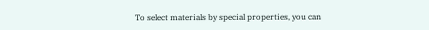To select materials by special properties, you can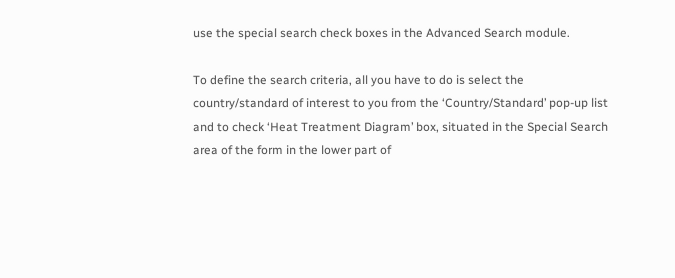use the special search check boxes in the Advanced Search module.

To define the search criteria, all you have to do is select the country/standard of interest to you from the ‘Country/Standard’ pop-up list and to check ‘Heat Treatment Diagram’ box, situated in the Special Search area of the form in the lower part of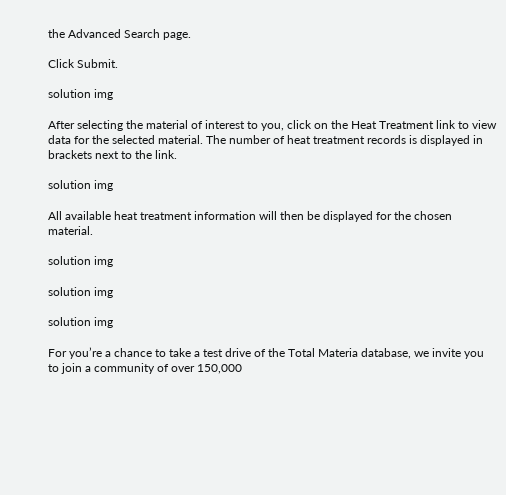the Advanced Search page.

Click Submit.

solution img

After selecting the material of interest to you, click on the Heat Treatment link to view data for the selected material. The number of heat treatment records is displayed in brackets next to the link.

solution img

All available heat treatment information will then be displayed for the chosen material.

solution img

solution img

solution img

For you’re a chance to take a test drive of the Total Materia database, we invite you to join a community of over 150,000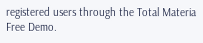registered users through the Total Materia Free Demo.